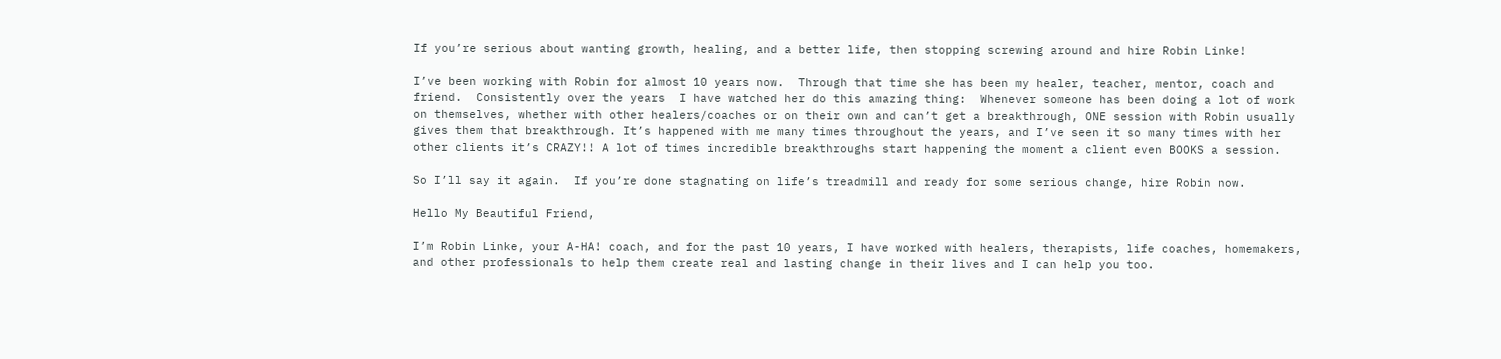If you’re serious about wanting growth, healing, and a better life, then stopping screwing around and hire Robin Linke!

I’ve been working with Robin for almost 10 years now.  Through that time she has been my healer, teacher, mentor, coach and friend.  Consistently over the years  I have watched her do this amazing thing:  Whenever someone has been doing a lot of work on themselves, whether with other healers/coaches or on their own and can’t get a breakthrough, ONE session with Robin usually gives them that breakthrough. It’s happened with me many times throughout the years, and I’ve seen it so many times with her other clients it’s CRAZY!! A lot of times incredible breakthroughs start happening the moment a client even BOOKS a session.

So I’ll say it again.  If you’re done stagnating on life’s treadmill and ready for some serious change, hire Robin now.

Hello My Beautiful Friend,

I’m Robin Linke, your A-HA! coach, and for the past 10 years, I have worked with healers, therapists, life coaches, homemakers, and other professionals to help them create real and lasting change in their lives and I can help you too.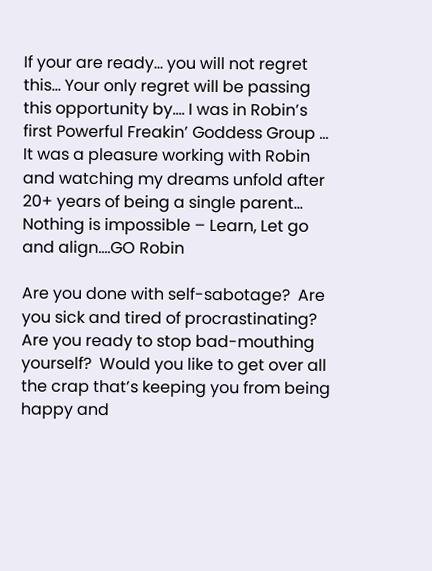If your are ready… you will not regret this… Your only regret will be passing this opportunity by…. I was in Robin’s first Powerful Freakin’ Goddess Group … It was a pleasure working with Robin and watching my dreams unfold after 20+ years of being a single parent… Nothing is impossible – Learn, Let go and align….GO Robin

Are you done with self-sabotage?  Are you sick and tired of procrastinating?  Are you ready to stop bad-mouthing yourself?  Would you like to get over all the crap that’s keeping you from being happy and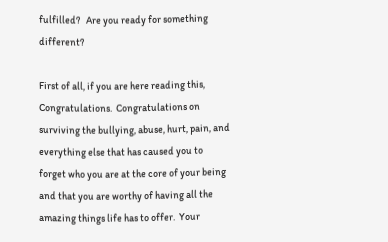fulfilled?   Are you ready for something different?

First of all, if you are here reading this, Congratulations.  Congratulations on surviving the bullying, abuse, hurt, pain, and everything else that has caused you to forget who you are at the core of your being and that you are worthy of having all the amazing things life has to offer.  Your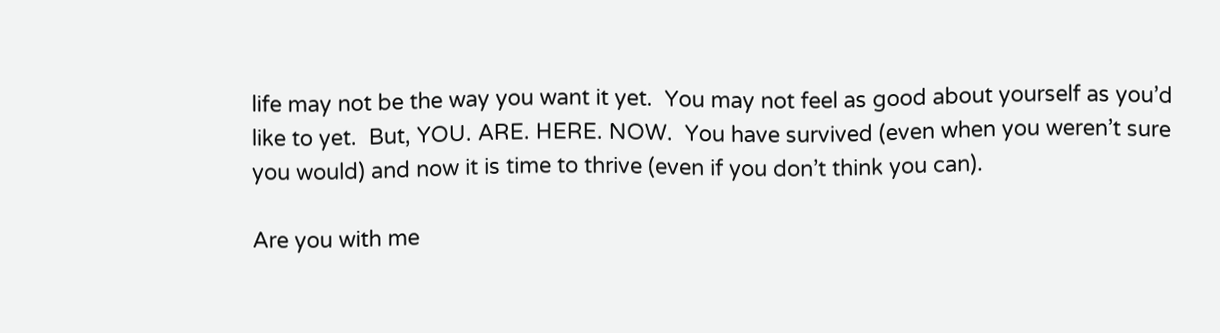life may not be the way you want it yet.  You may not feel as good about yourself as you’d like to yet.  But, YOU. ARE. HERE. NOW.  You have survived (even when you weren’t sure you would) and now it is time to thrive (even if you don’t think you can).

Are you with me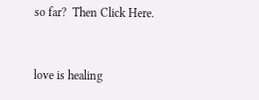so far?  Then Click Here.


love is healing